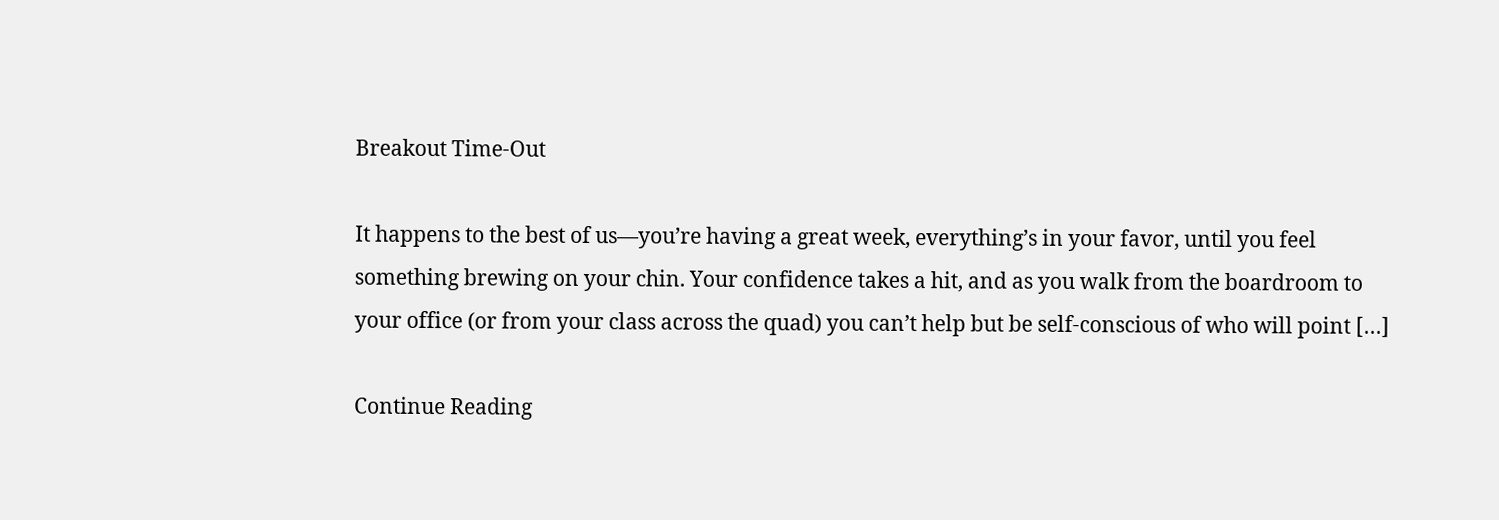Breakout Time-Out

It happens to the best of us—you’re having a great week, everything’s in your favor, until you feel something brewing on your chin. Your confidence takes a hit, and as you walk from the boardroom to your office (or from your class across the quad) you can’t help but be self-conscious of who will point […]

Continue Reading